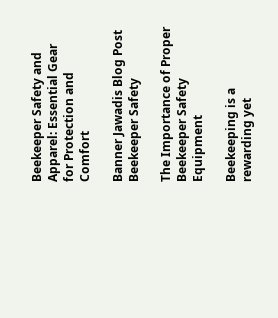Beekeeper Safety and Apparel: Essential Gear for Protection and Comfort

Banner Jawadis Blog Post Beekeeper Safety

The Importance of Proper Beekeeper Safety Equipment

Beekeeping is a rewarding yet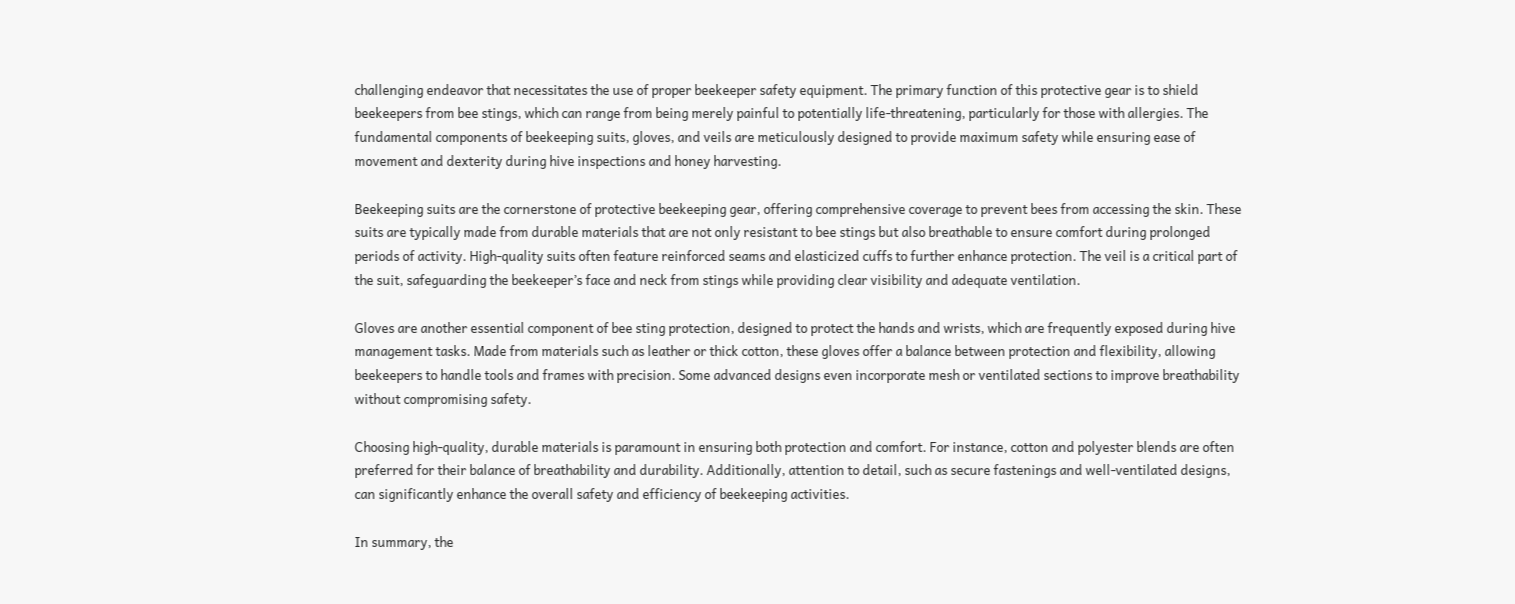challenging endeavor that necessitates the use of proper beekeeper safety equipment. The primary function of this protective gear is to shield beekeepers from bee stings, which can range from being merely painful to potentially life-threatening, particularly for those with allergies. The fundamental components of beekeeping suits, gloves, and veils are meticulously designed to provide maximum safety while ensuring ease of movement and dexterity during hive inspections and honey harvesting.

Beekeeping suits are the cornerstone of protective beekeeping gear, offering comprehensive coverage to prevent bees from accessing the skin. These suits are typically made from durable materials that are not only resistant to bee stings but also breathable to ensure comfort during prolonged periods of activity. High-quality suits often feature reinforced seams and elasticized cuffs to further enhance protection. The veil is a critical part of the suit, safeguarding the beekeeper’s face and neck from stings while providing clear visibility and adequate ventilation.

Gloves are another essential component of bee sting protection, designed to protect the hands and wrists, which are frequently exposed during hive management tasks. Made from materials such as leather or thick cotton, these gloves offer a balance between protection and flexibility, allowing beekeepers to handle tools and frames with precision. Some advanced designs even incorporate mesh or ventilated sections to improve breathability without compromising safety.

Choosing high-quality, durable materials is paramount in ensuring both protection and comfort. For instance, cotton and polyester blends are often preferred for their balance of breathability and durability. Additionally, attention to detail, such as secure fastenings and well-ventilated designs, can significantly enhance the overall safety and efficiency of beekeeping activities.

In summary, the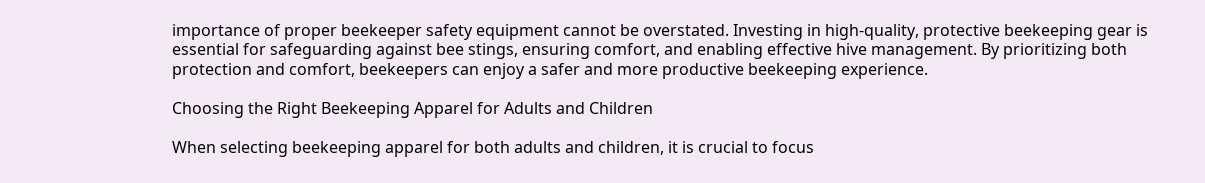importance of proper beekeeper safety equipment cannot be overstated. Investing in high-quality, protective beekeeping gear is essential for safeguarding against bee stings, ensuring comfort, and enabling effective hive management. By prioritizing both protection and comfort, beekeepers can enjoy a safer and more productive beekeeping experience.

Choosing the Right Beekeeping Apparel for Adults and Children

When selecting beekeeping apparel for both adults and children, it is crucial to focus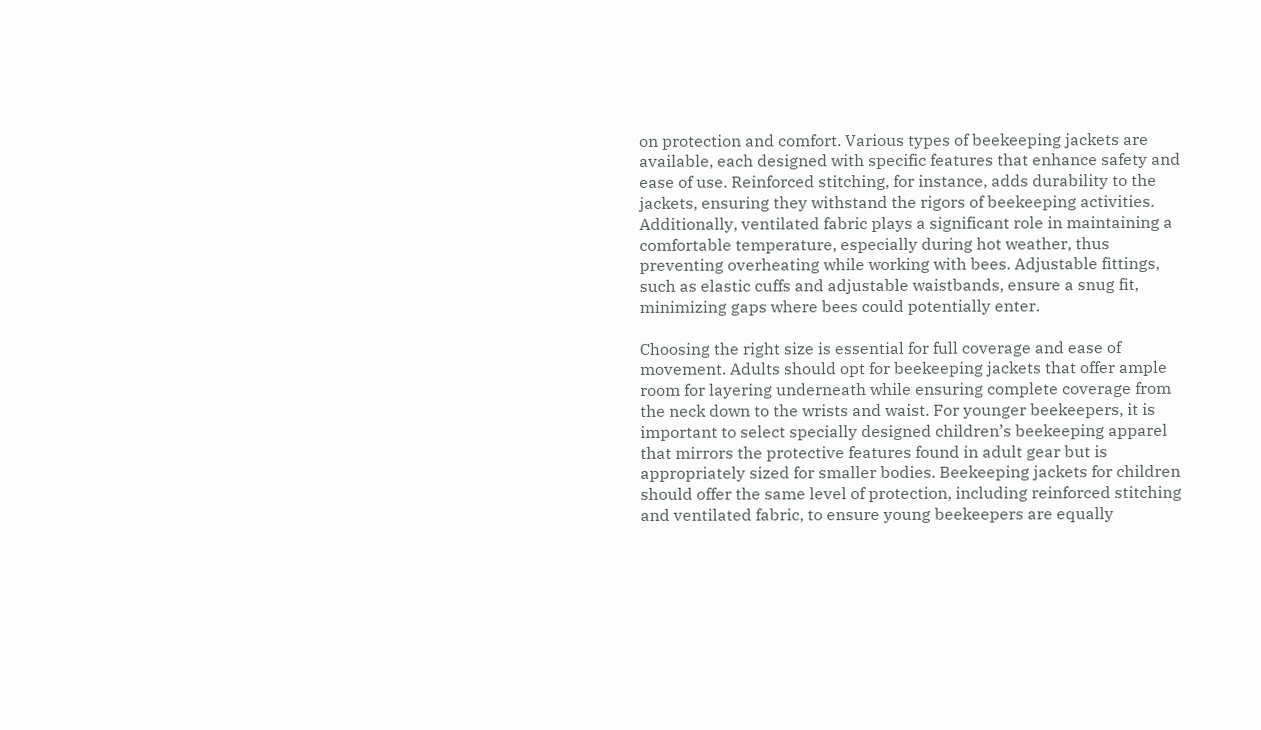on protection and comfort. Various types of beekeeping jackets are available, each designed with specific features that enhance safety and ease of use. Reinforced stitching, for instance, adds durability to the jackets, ensuring they withstand the rigors of beekeeping activities. Additionally, ventilated fabric plays a significant role in maintaining a comfortable temperature, especially during hot weather, thus preventing overheating while working with bees. Adjustable fittings, such as elastic cuffs and adjustable waistbands, ensure a snug fit, minimizing gaps where bees could potentially enter.

Choosing the right size is essential for full coverage and ease of movement. Adults should opt for beekeeping jackets that offer ample room for layering underneath while ensuring complete coverage from the neck down to the wrists and waist. For younger beekeepers, it is important to select specially designed children’s beekeeping apparel that mirrors the protective features found in adult gear but is appropriately sized for smaller bodies. Beekeeping jackets for children should offer the same level of protection, including reinforced stitching and ventilated fabric, to ensure young beekeepers are equally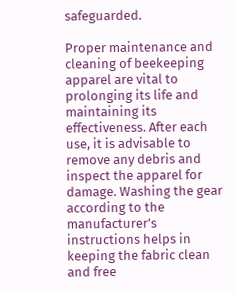safeguarded.

Proper maintenance and cleaning of beekeeping apparel are vital to prolonging its life and maintaining its effectiveness. After each use, it is advisable to remove any debris and inspect the apparel for damage. Washing the gear according to the manufacturer’s instructions helps in keeping the fabric clean and free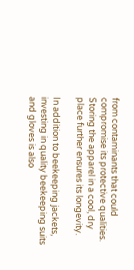from contaminants that could compromise its protective qualities. Storing the apparel in a cool, dry place further ensures its longevity.

In addition to beekeeping jackets, investing in quality beekeeping suits and gloves is also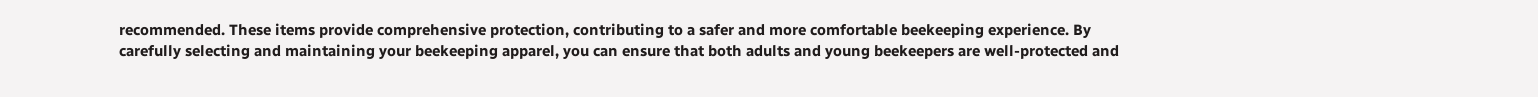recommended. These items provide comprehensive protection, contributing to a safer and more comfortable beekeeping experience. By carefully selecting and maintaining your beekeeping apparel, you can ensure that both adults and young beekeepers are well-protected and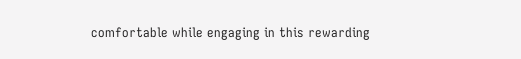comfortable while engaging in this rewarding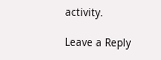activity.

Leave a Reply